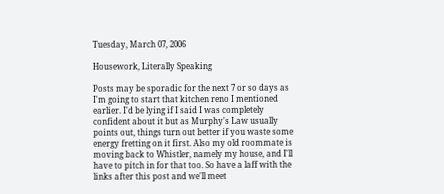Tuesday, March 07, 2006

Housework, Literally Speaking

Posts may be sporadic for the next 7 or so days as I'm going to start that kitchen reno I mentioned earlier. I'd be lying if I said I was completely confident about it but as Murphy's Law usually points out, things turn out better if you waste some energy fretting on it first. Also my old roommate is moving back to Whistler, namely my house, and I'll have to pitch in for that too. So have a laff with the links after this post and we'll meet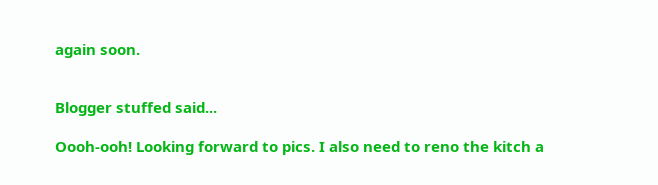again soon.


Blogger stuffed said...

Oooh-ooh! Looking forward to pics. I also need to reno the kitch a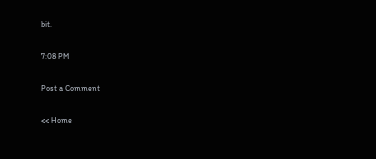bit.

7:08 PM

Post a Comment

<< Home